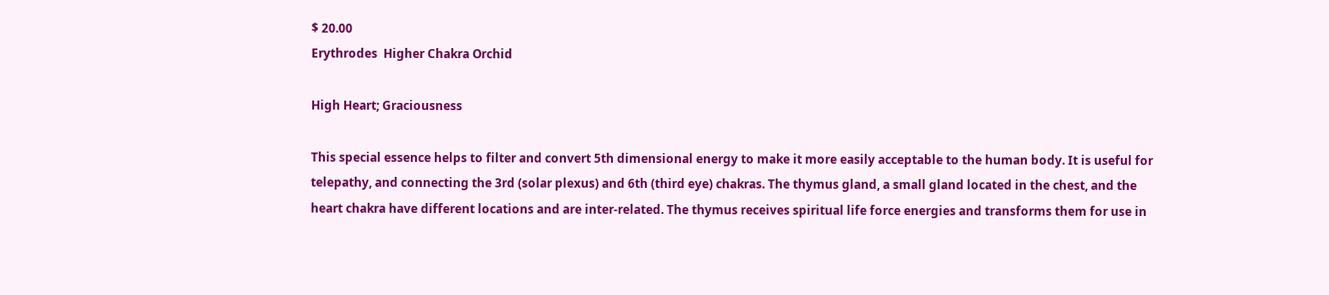$ 20.00
Erythrodes  Higher Chakra Orchid

High Heart; Graciousness

This special essence helps to filter and convert 5th dimensional energy to make it more easily acceptable to the human body. It is useful for telepathy, and connecting the 3rd (solar plexus) and 6th (third eye) chakras. The thymus gland, a small gland located in the chest, and the heart chakra have different locations and are inter-related. The thymus receives spiritual life force energies and transforms them for use in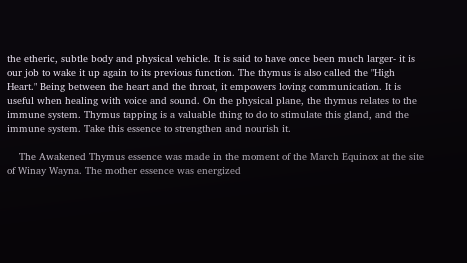the etheric, subtle body and physical vehicle. It is said to have once been much larger- it is our job to wake it up again to its previous function. The thymus is also called the "High Heart." Being between the heart and the throat, it empowers loving communication. It is useful when healing with voice and sound. On the physical plane, the thymus relates to the immune system. Thymus tapping is a valuable thing to do to stimulate this gland, and the immune system. Take this essence to strengthen and nourish it.

    The Awakened Thymus essence was made in the moment of the March Equinox at the site of Winay Wayna. The mother essence was energized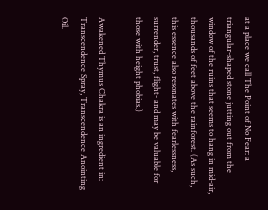at a place we call The Point of No Fear: a triangular-shaped stone jutting out from the window of the ruins that seems to hang in mid-air, thousands of feet above the rainforest. (As such, this essence also resonates with fearlessness, surrender, trust, flight- and may be valuable for those with height phobias.)

Awakened Thymus Chakra is an ingredient in: Transcendence Spray, Transcendence Anointing Oil.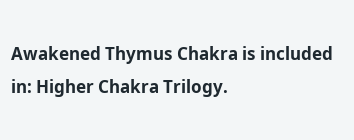Awakened Thymus Chakra is included in: Higher Chakra Trilogy.